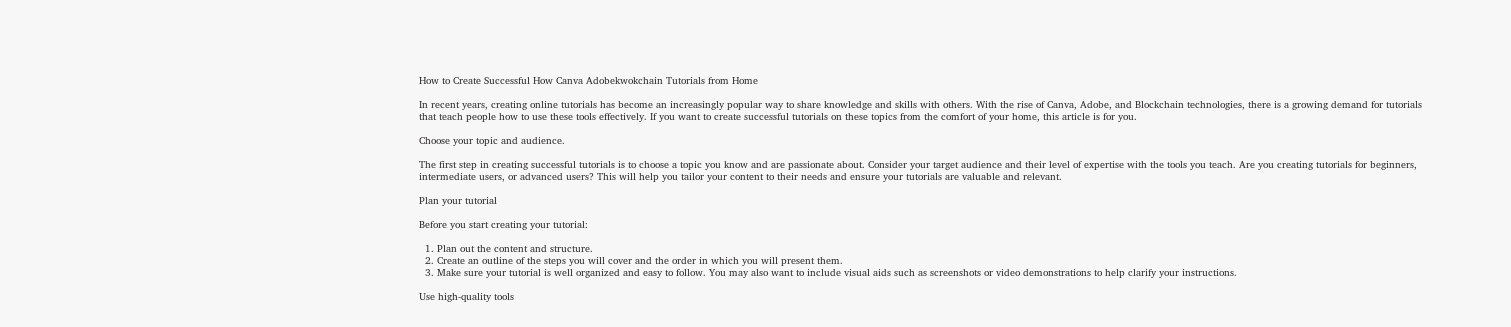How to Create Successful How Canva Adobekwokchain Tutorials from Home

In recent years, creating online tutorials has become an increasingly popular way to share knowledge and skills with others. With the rise of Canva, Adobe, and Blockchain technologies, there is a growing demand for tutorials that teach people how to use these tools effectively. If you want to create successful tutorials on these topics from the comfort of your home, this article is for you.

Choose your topic and audience.

The first step in creating successful tutorials is to choose a topic you know and are passionate about. Consider your target audience and their level of expertise with the tools you teach. Are you creating tutorials for beginners, intermediate users, or advanced users? This will help you tailor your content to their needs and ensure your tutorials are valuable and relevant.

Plan your tutorial

Before you start creating your tutorial:

  1. Plan out the content and structure.
  2. Create an outline of the steps you will cover and the order in which you will present them.
  3. Make sure your tutorial is well organized and easy to follow. You may also want to include visual aids such as screenshots or video demonstrations to help clarify your instructions.

Use high-quality tools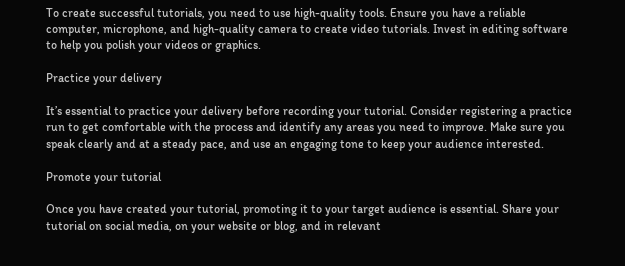To create successful tutorials, you need to use high-quality tools. Ensure you have a reliable computer, microphone, and high-quality camera to create video tutorials. Invest in editing software to help you polish your videos or graphics.

Practice your delivery

It’s essential to practice your delivery before recording your tutorial. Consider registering a practice run to get comfortable with the process and identify any areas you need to improve. Make sure you speak clearly and at a steady pace, and use an engaging tone to keep your audience interested.

Promote your tutorial

Once you have created your tutorial, promoting it to your target audience is essential. Share your tutorial on social media, on your website or blog, and in relevant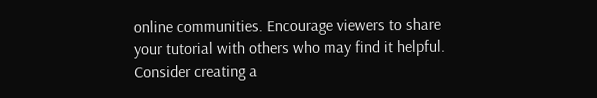online communities. Encourage viewers to share your tutorial with others who may find it helpful. Consider creating a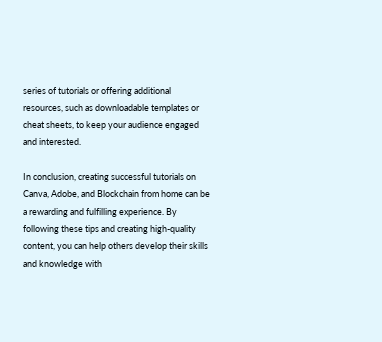series of tutorials or offering additional resources, such as downloadable templates or cheat sheets, to keep your audience engaged and interested.

In conclusion, creating successful tutorials on Canva, Adobe, and Blockchain from home can be a rewarding and fulfilling experience. By following these tips and creating high-quality content, you can help others develop their skills and knowledge with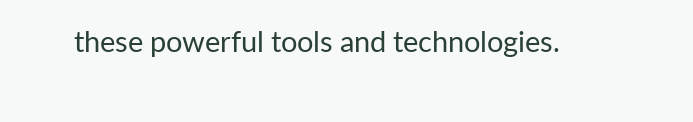these powerful tools and technologies.